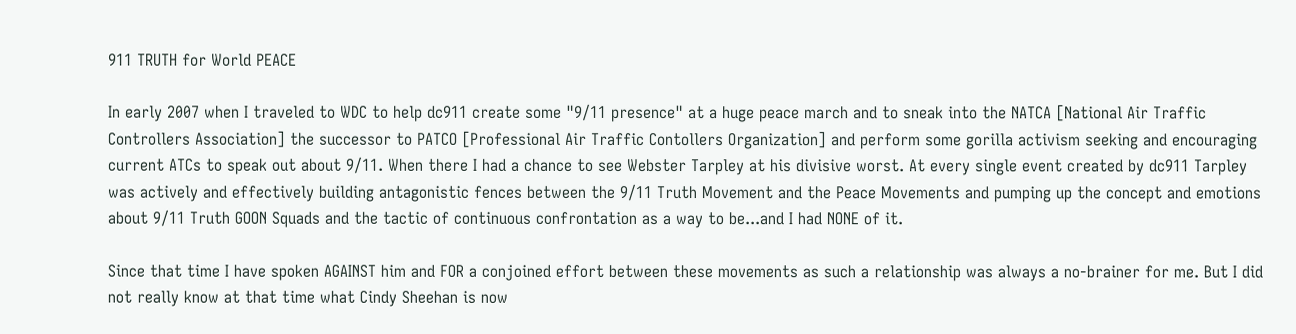911 TRUTH for World PEACE

In early 2007 when I traveled to WDC to help dc911 create some "9/11 presence" at a huge peace march and to sneak into the NATCA [National Air Traffic Controllers Association] the successor to PATCO [Professional Air Traffic Contollers Organization] and perform some gorilla activism seeking and encouraging current ATCs to speak out about 9/11. When there I had a chance to see Webster Tarpley at his divisive worst. At every single event created by dc911 Tarpley was actively and effectively building antagonistic fences between the 9/11 Truth Movement and the Peace Movements and pumping up the concept and emotions about 9/11 Truth GOON Squads and the tactic of continuous confrontation as a way to be...and I had NONE of it.

Since that time I have spoken AGAINST him and FOR a conjoined effort between these movements as such a relationship was always a no-brainer for me. But I did not really know at that time what Cindy Sheehan is now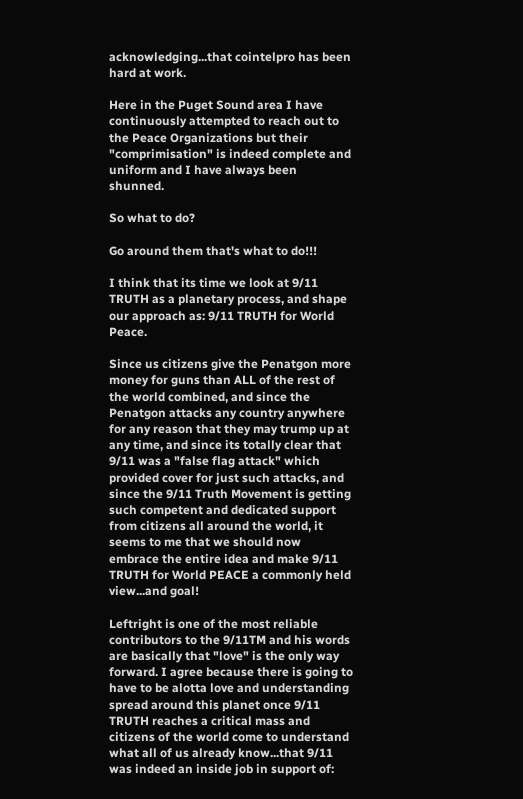acknowledging...that cointelpro has been hard at work.

Here in the Puget Sound area I have continuously attempted to reach out to the Peace Organizations but their "comprimisation" is indeed complete and uniform and I have always been shunned.

So what to do?

Go around them that's what to do!!!

I think that its time we look at 9/11 TRUTH as a planetary process, and shape our approach as: 9/11 TRUTH for World Peace.

Since us citizens give the Penatgon more money for guns than ALL of the rest of the world combined, and since the Penatgon attacks any country anywhere for any reason that they may trump up at any time, and since its totally clear that 9/11 was a "false flag attack" which provided cover for just such attacks, and since the 9/11 Truth Movement is getting such competent and dedicated support from citizens all around the world, it seems to me that we should now embrace the entire idea and make 9/11 TRUTH for World PEACE a commonly held view...and goal!

Leftright is one of the most reliable contributors to the 9/11TM and his words are basically that "love" is the only way forward. I agree because there is going to have to be alotta love and understanding spread around this planet once 9/11 TRUTH reaches a critical mass and citizens of the world come to understand what all of us already know...that 9/11 was indeed an inside job in support of: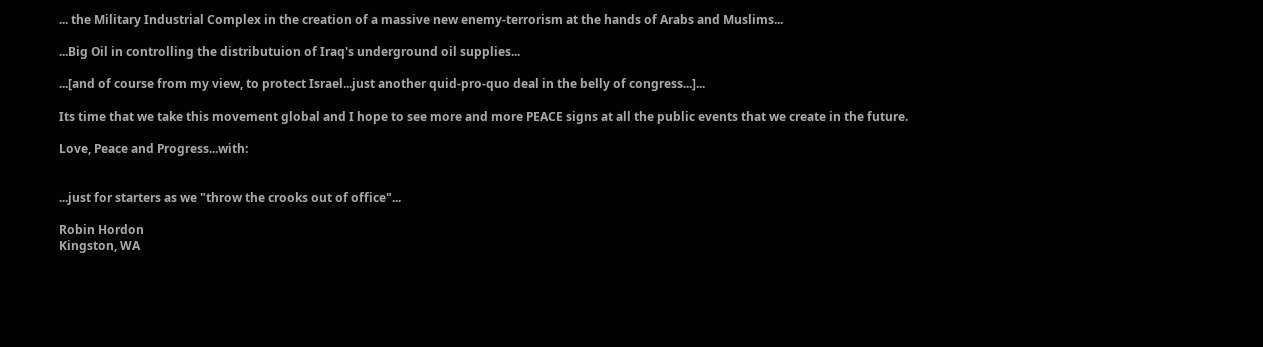... the Military Industrial Complex in the creation of a massive new enemy-terrorism at the hands of Arabs and Muslims...

...Big Oil in controlling the distributuion of Iraq's underground oil supplies...

...[and of course from my view, to protect Israel...just another quid-pro-quo deal in the belly of congress...]...

Its time that we take this movement global and I hope to see more and more PEACE signs at all the public events that we create in the future.

Love, Peace and Progress...with:


...just for starters as we "throw the crooks out of office"...

Robin Hordon
Kingston, WA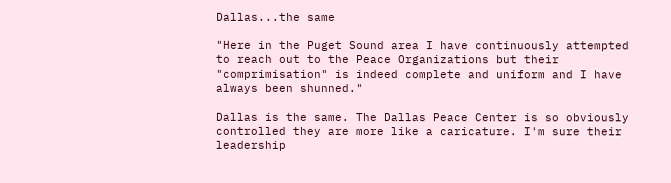Dallas...the same

"Here in the Puget Sound area I have continuously attempted to reach out to the Peace Organizations but their "comprimisation" is indeed complete and uniform and I have always been shunned."

Dallas is the same. The Dallas Peace Center is so obviously controlled they are more like a caricature. I'm sure their leadership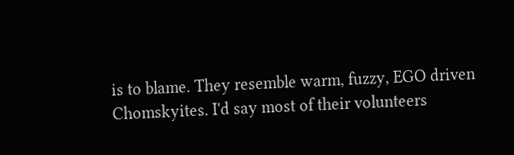is to blame. They resemble warm, fuzzy, EGO driven Chomskyites. I'd say most of their volunteers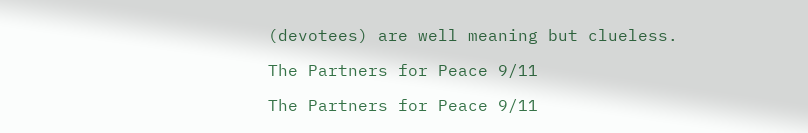(devotees) are well meaning but clueless.

The Partners for Peace 9/11

The Partners for Peace 9/11